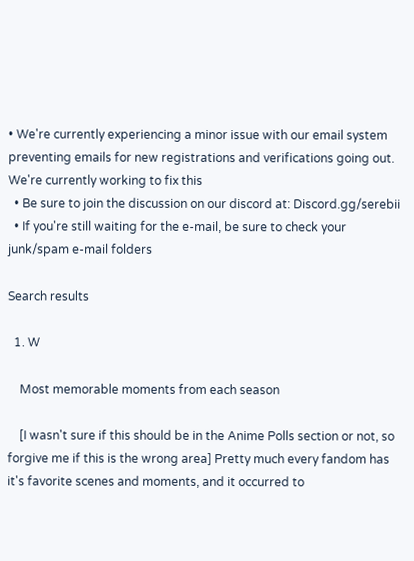• We're currently experiencing a minor issue with our email system preventing emails for new registrations and verifications going out. We're currently working to fix this
  • Be sure to join the discussion on our discord at: Discord.gg/serebii
  • If you're still waiting for the e-mail, be sure to check your junk/spam e-mail folders

Search results

  1. W

    Most memorable moments from each season

    [I wasn't sure if this should be in the Anime Polls section or not, so forgive me if this is the wrong area] Pretty much every fandom has it's favorite scenes and moments, and it occurred to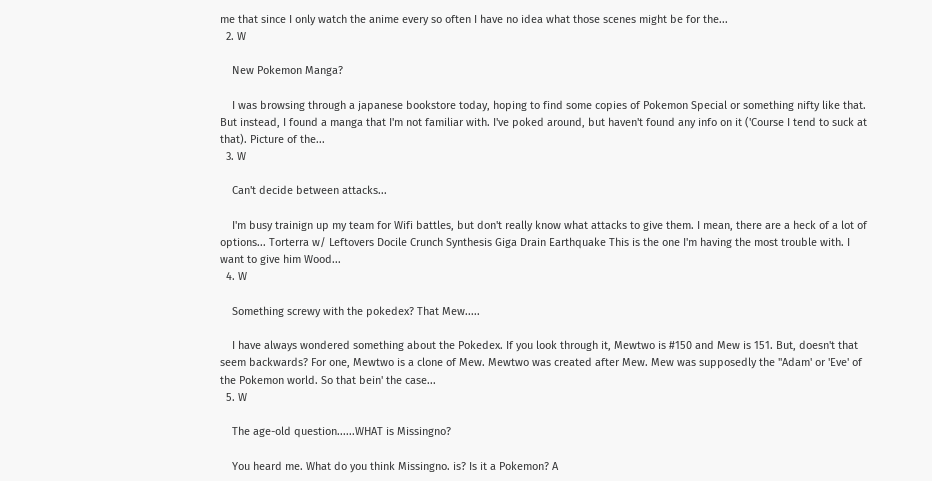me that since I only watch the anime every so often I have no idea what those scenes might be for the...
  2. W

    New Pokemon Manga?

    I was browsing through a japanese bookstore today, hoping to find some copies of Pokemon Special or something nifty like that. But instead, I found a manga that I'm not familiar with. I've poked around, but haven't found any info on it ('Course I tend to suck at that). Picture of the...
  3. W

    Can't decide between attacks...

    I'm busy trainign up my team for Wifi battles, but don't really know what attacks to give them. I mean, there are a heck of a lot of options... Torterra w/ Leftovers Docile Crunch Synthesis Giga Drain Earthquake This is the one I'm having the most trouble with. I want to give him Wood...
  4. W

    Something screwy with the pokedex? That Mew.....

    I have always wondered something about the Pokedex. If you look through it, Mewtwo is #150 and Mew is 151. But, doesn't that seem backwards? For one, Mewtwo is a clone of Mew. Mewtwo was created after Mew. Mew was supposedly the ''Adam' or 'Eve' of the Pokemon world. So that bein' the case...
  5. W

    The age-old question......WHAT is Missingno?

    You heard me. What do you think Missingno. is? Is it a Pokemon? A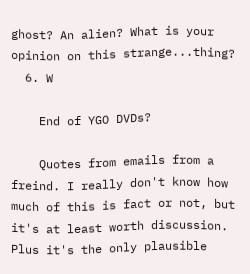ghost? An alien? What is your opinion on this strange...thing?
  6. W

    End of YGO DVDs?

    Quotes from emails from a freind. I really don't know how much of this is fact or not, but it's at least worth discussion. Plus it's the only plausible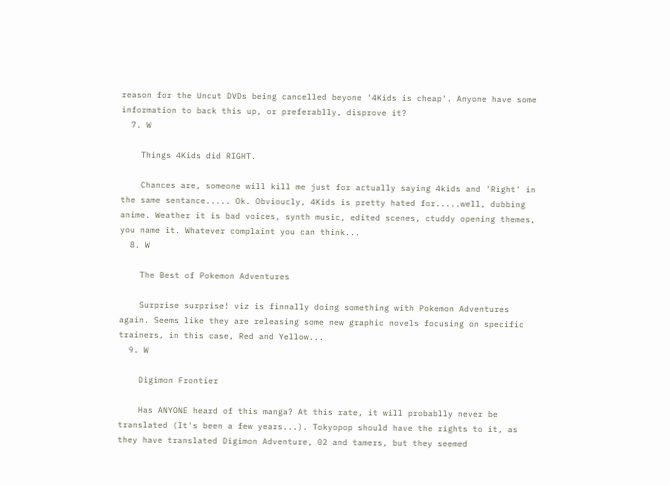reason for the Uncut DVDs being cancelled beyone '4Kids is cheap'. Anyone have some information to back this up, or preferablly, disprove it?
  7. W

    Things 4Kids did RIGHT.

    Chances are, someone will kill me just for actually saying 4kids and 'Right' in the same sentance..... Ok. Obvioucly, 4Kids is pretty hated for.....well, dubbing anime. Weather it is bad voices, synth music, edited scenes, ctuddy opening themes, you name it. Whatever complaint you can think...
  8. W

    The Best of Pokemon Adventures

    Surprise surprise! viz is finnally doing something with Pokemon Adventures again. Seems like they are releasing some new graphic novels focusing on specific trainers, in this case, Red and Yellow...
  9. W

    Digimon Frontier

    Has ANYONE heard of this manga? At this rate, it will probablly never be translated (It's been a few years...). Tokyopop should have the rights to it, as they have translated Digimon Adventure, 02 and tamers, but they seemed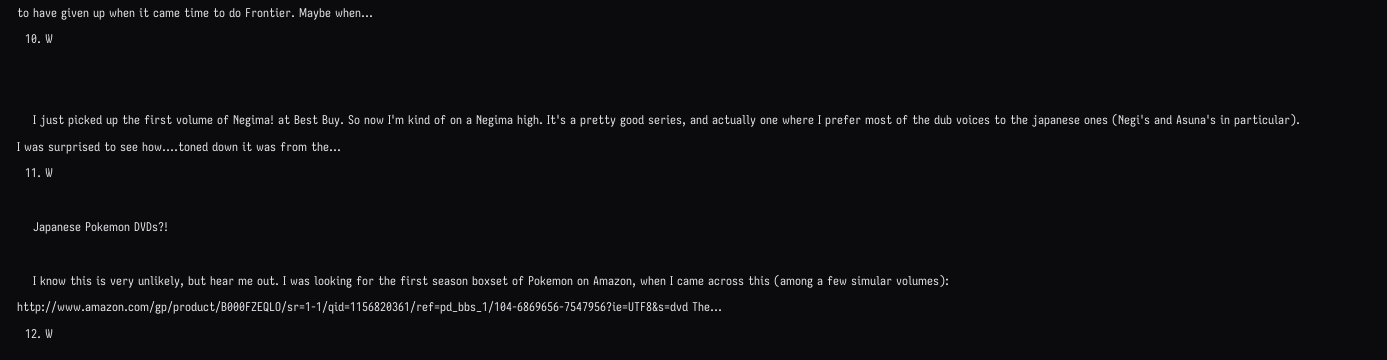to have given up when it came time to do Frontier. Maybe when...
  10. W


    I just picked up the first volume of Negima! at Best Buy. So now I'm kind of on a Negima high. It's a pretty good series, and actually one where I prefer most of the dub voices to the japanese ones (Negi's and Asuna's in particular). I was surprised to see how....toned down it was from the...
  11. W

    Japanese Pokemon DVDs?!

    I know this is very unlikely, but hear me out. I was looking for the first season boxset of Pokemon on Amazon, when I came across this (among a few simular volumes): http://www.amazon.com/gp/product/B000FZEQLO/sr=1-1/qid=1156820361/ref=pd_bbs_1/104-6869656-7547956?ie=UTF8&s=dvd The...
  12. W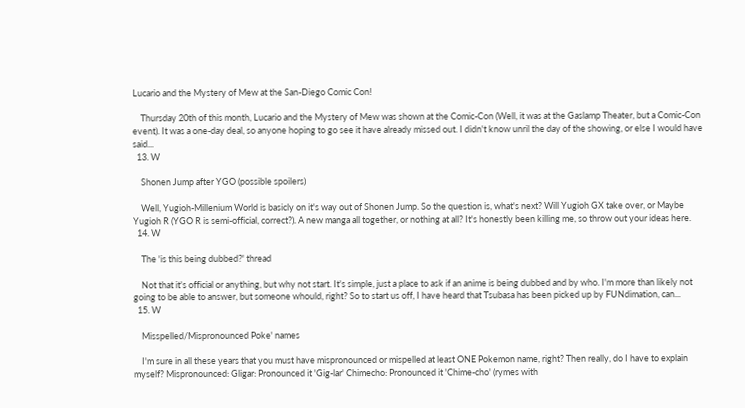Lucario and the Mystery of Mew at the San-Diego Comic Con!

    Thursday 20th of this month, Lucario and the Mystery of Mew was shown at the Comic-Con (Well, it was at the Gaslamp Theater, but a Comic-Con event). It was a one-day deal, so anyone hoping to go see it have already missed out. I didn't know unril the day of the showing, or else I would have said...
  13. W

    Shonen Jump after YGO (possible spoilers)

    Well, Yugioh-Millenium World is basicly on it's way out of Shonen Jump. So the question is, what's next? Will Yugioh GX take over, or Maybe Yugioh R (YGO R is semi-official, correct?). A new manga all together, or nothing at all? It's honestly been killing me, so throw out your ideas here.
  14. W

    The 'is this being dubbed?' thread

    Not that it's official or anything, but why not start. It's simple, just a place to ask if an anime is being dubbed and by who. I'm more than likely not going to be able to answer, but someone whould, right? So to start us off, I have heard that Tsubasa has been picked up by FUNdimation, can...
  15. W

    Misspelled/Mispronounced Poke' names

    I'm sure in all these years that you must have mispronounced or mispelled at least ONE Pokemon name, right? Then really, do I have to explain myself? Mispronounced: Gligar: Pronounced it 'Gig-lar' Chimecho: Pronounced it 'Chime-cho' (rymes with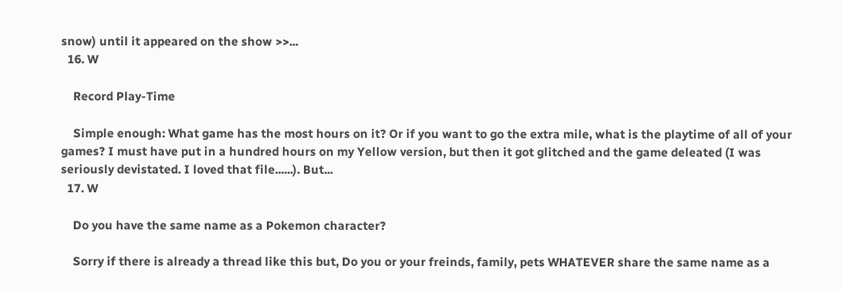snow) until it appeared on the show >>...
  16. W

    Record Play-Time

    Simple enough: What game has the most hours on it? Or if you want to go the extra mile, what is the playtime of all of your games? I must have put in a hundred hours on my Yellow version, but then it got glitched and the game deleated (I was seriously devistated. I loved that file......). But...
  17. W

    Do you have the same name as a Pokemon character?

    Sorry if there is already a thread like this but, Do you or your freinds, family, pets WHATEVER share the same name as a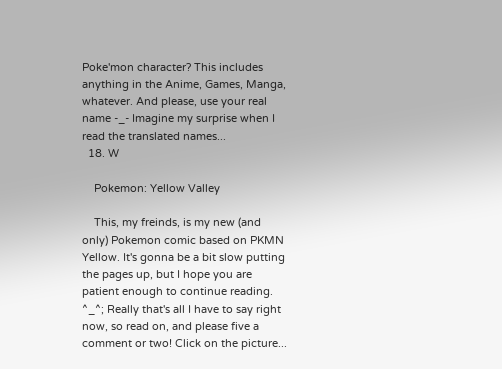Poke'mon character? This includes anything in the Anime, Games, Manga, whatever. And please, use your real name -_- Imagine my surprise when I read the translated names...
  18. W

    Pokemon: Yellow Valley

    This, my freinds, is my new (and only) Pokemon comic based on PKMN Yellow. It's gonna be a bit slow putting the pages up, but I hope you are patient enough to continue reading. ^_^; Really that's all I have to say right now, so read on, and please five a comment or two! Click on the picture...